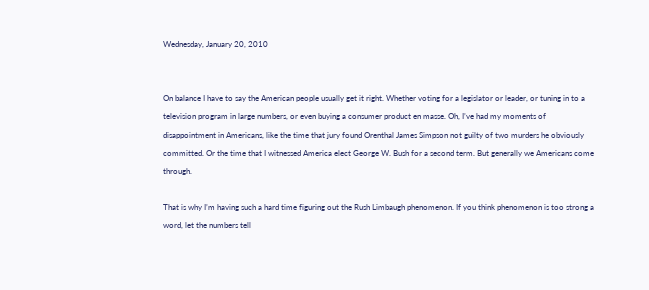Wednesday, January 20, 2010


On balance I have to say the American people usually get it right. Whether voting for a legislator or leader, or tuning in to a television program in large numbers, or even buying a consumer product en masse. Oh, I’ve had my moments of disappointment in Americans, like the time that jury found Orenthal James Simpson not guilty of two murders he obviously committed. Or the time that I witnessed America elect George W. Bush for a second term. But generally we Americans come through.

That is why I’m having such a hard time figuring out the Rush Limbaugh phenomenon. If you think phenomenon is too strong a word, let the numbers tell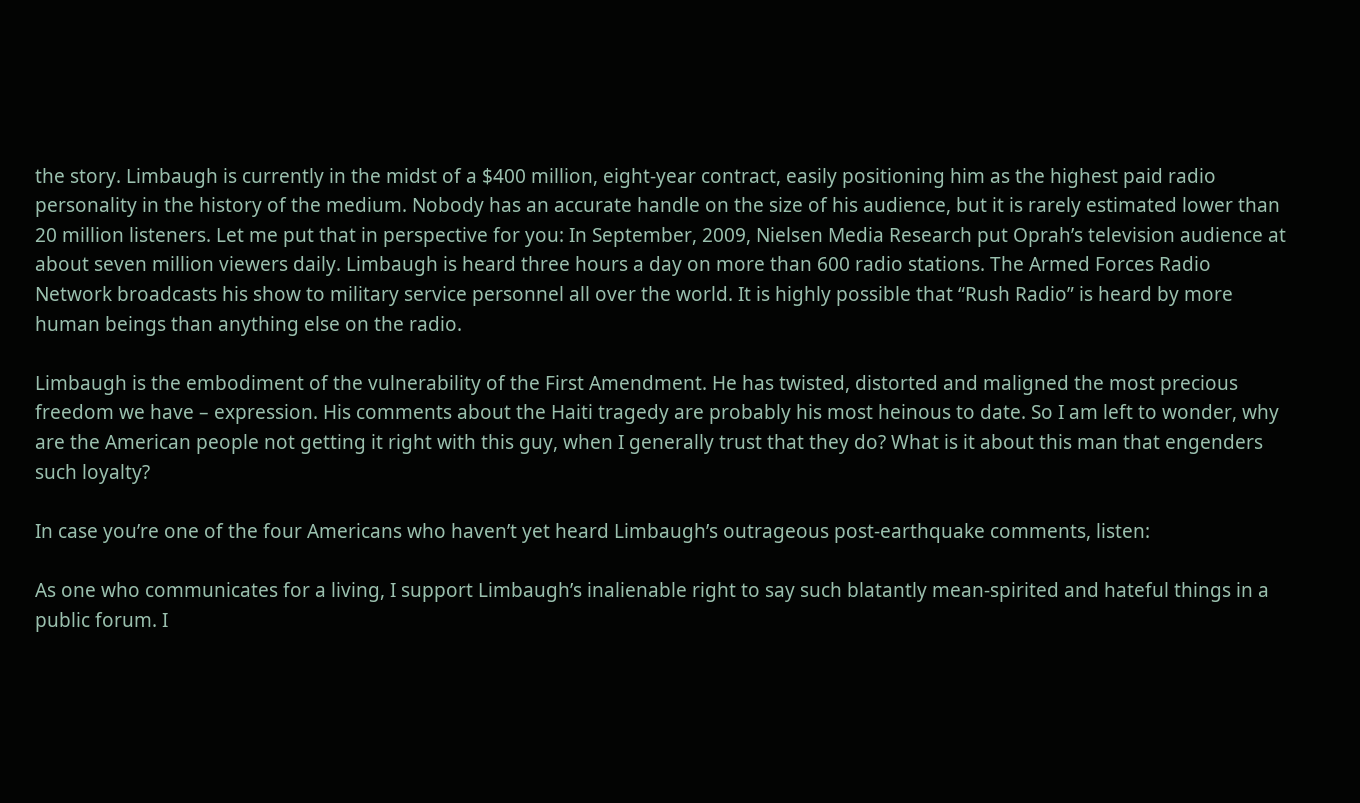the story. Limbaugh is currently in the midst of a $400 million, eight-year contract, easily positioning him as the highest paid radio personality in the history of the medium. Nobody has an accurate handle on the size of his audience, but it is rarely estimated lower than 20 million listeners. Let me put that in perspective for you: In September, 2009, Nielsen Media Research put Oprah’s television audience at about seven million viewers daily. Limbaugh is heard three hours a day on more than 600 radio stations. The Armed Forces Radio Network broadcasts his show to military service personnel all over the world. It is highly possible that “Rush Radio” is heard by more human beings than anything else on the radio.

Limbaugh is the embodiment of the vulnerability of the First Amendment. He has twisted, distorted and maligned the most precious freedom we have – expression. His comments about the Haiti tragedy are probably his most heinous to date. So I am left to wonder, why are the American people not getting it right with this guy, when I generally trust that they do? What is it about this man that engenders such loyalty?

In case you’re one of the four Americans who haven’t yet heard Limbaugh’s outrageous post-earthquake comments, listen:

As one who communicates for a living, I support Limbaugh’s inalienable right to say such blatantly mean-spirited and hateful things in a public forum. I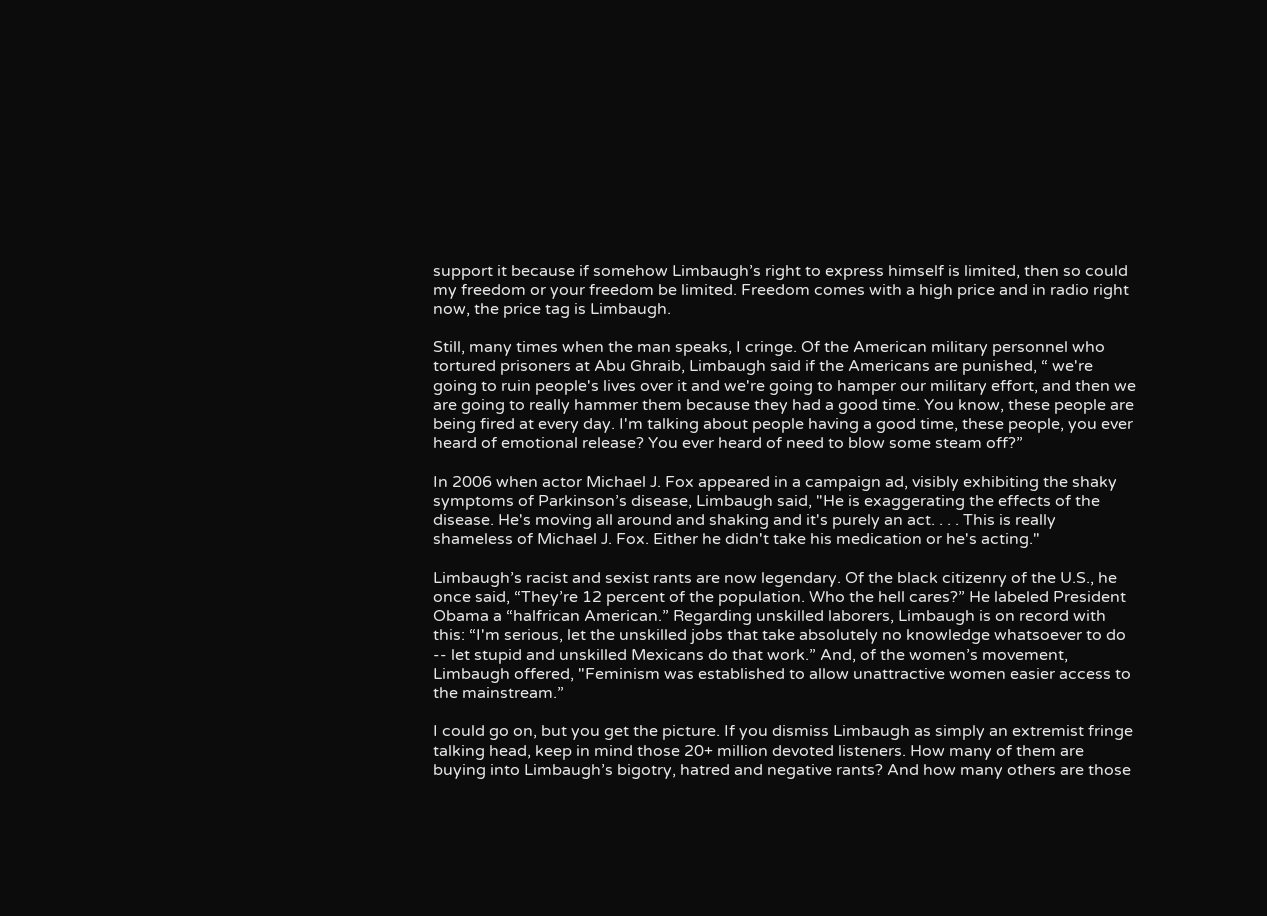support it because if somehow Limbaugh’s right to express himself is limited, then so could my freedom or your freedom be limited. Freedom comes with a high price and in radio right now, the price tag is Limbaugh.

Still, many times when the man speaks, I cringe. Of the American military personnel who tortured prisoners at Abu Ghraib, Limbaugh said if the Americans are punished, “ we're going to ruin people's lives over it and we're going to hamper our military effort, and then we are going to really hammer them because they had a good time. You know, these people are being fired at every day. I'm talking about people having a good time, these people, you ever heard of emotional release? You ever heard of need to blow some steam off?”

In 2006 when actor Michael J. Fox appeared in a campaign ad, visibly exhibiting the shaky symptoms of Parkinson’s disease, Limbaugh said, "He is exaggerating the effects of the disease. He's moving all around and shaking and it's purely an act. . . . This is really shameless of Michael J. Fox. Either he didn't take his medication or he's acting."

Limbaugh’s racist and sexist rants are now legendary. Of the black citizenry of the U.S., he once said, “They’re 12 percent of the population. Who the hell cares?” He labeled President Obama a “halfrican American.” Regarding unskilled laborers, Limbaugh is on record with this: “I'm serious, let the unskilled jobs that take absolutely no knowledge whatsoever to do -- let stupid and unskilled Mexicans do that work.” And, of the women’s movement, Limbaugh offered, "Feminism was established to allow unattractive women easier access to the mainstream.”

I could go on, but you get the picture. If you dismiss Limbaugh as simply an extremist fringe talking head, keep in mind those 20+ million devoted listeners. How many of them are buying into Limbaugh’s bigotry, hatred and negative rants? And how many others are those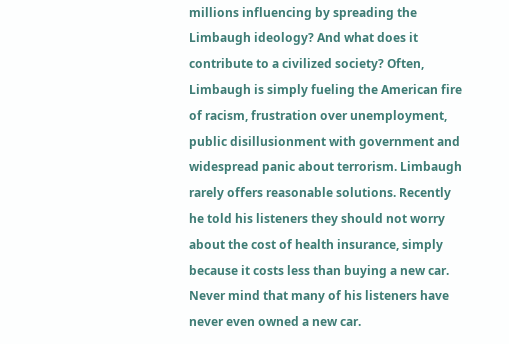millions influencing by spreading the Limbaugh ideology? And what does it contribute to a civilized society? Often, Limbaugh is simply fueling the American fire of racism, frustration over unemployment, public disillusionment with government and widespread panic about terrorism. Limbaugh rarely offers reasonable solutions. Recently he told his listeners they should not worry about the cost of health insurance, simply because it costs less than buying a new car. Never mind that many of his listeners have never even owned a new car.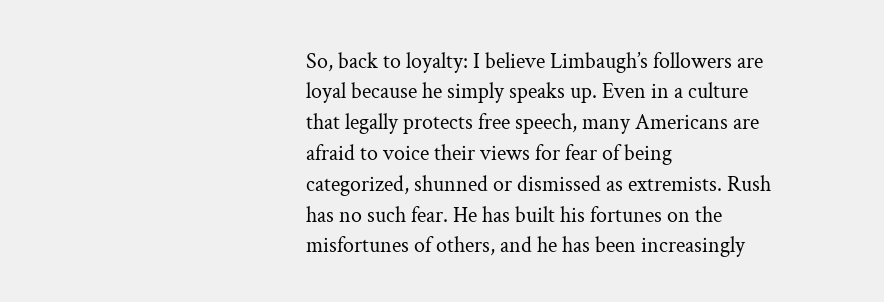So, back to loyalty: I believe Limbaugh’s followers are loyal because he simply speaks up. Even in a culture that legally protects free speech, many Americans are afraid to voice their views for fear of being categorized, shunned or dismissed as extremists. Rush has no such fear. He has built his fortunes on the misfortunes of others, and he has been increasingly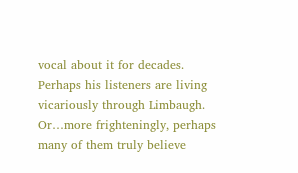vocal about it for decades. Perhaps his listeners are living vicariously through Limbaugh. Or…more frighteningly, perhaps many of them truly believe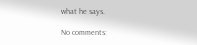what he says.

No comments: